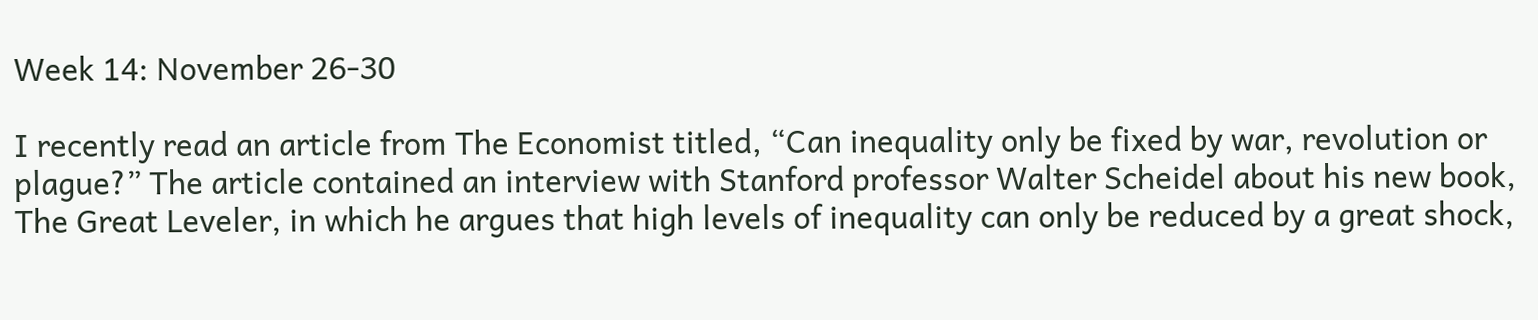Week 14: November 26-30

I recently read an article from The Economist titled, “Can inequality only be fixed by war, revolution or plague?” The article contained an interview with Stanford professor Walter Scheidel about his new book, The Great Leveler, in which he argues that high levels of inequality can only be reduced by a great shock,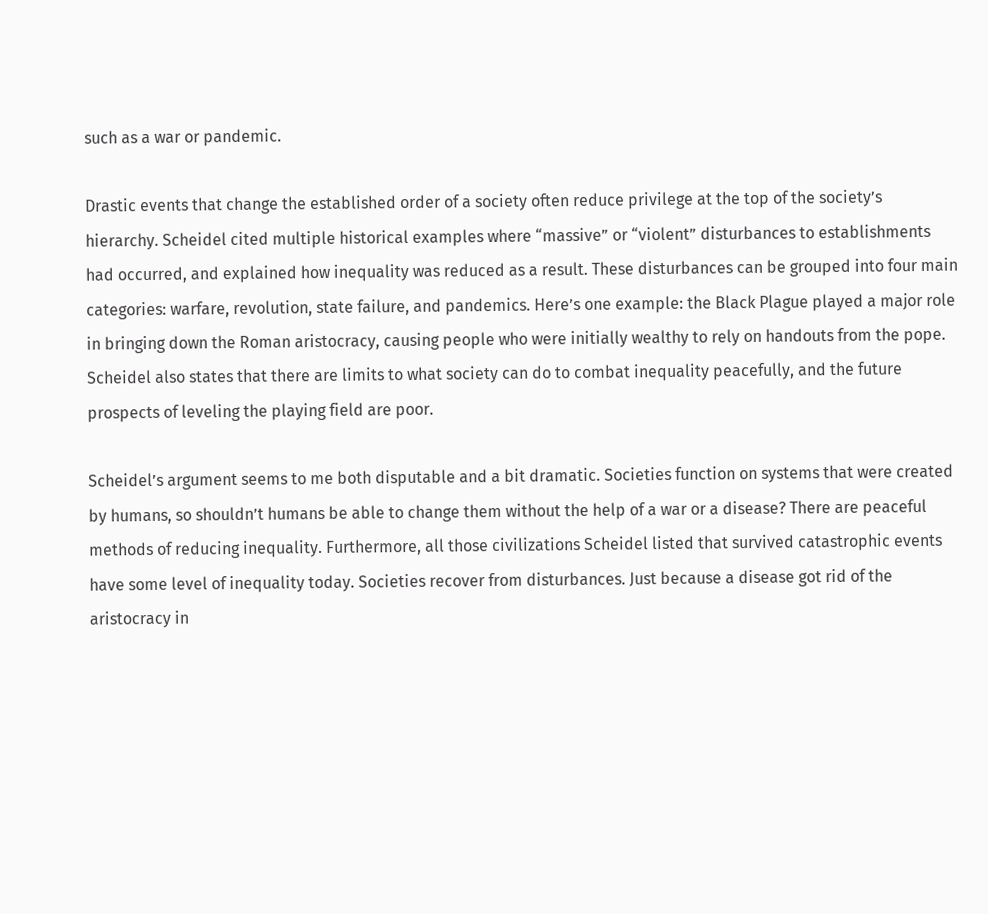such as a war or pandemic.

Drastic events that change the established order of a society often reduce privilege at the top of the society’s hierarchy. Scheidel cited multiple historical examples where “massive” or “violent” disturbances to establishments had occurred, and explained how inequality was reduced as a result. These disturbances can be grouped into four main categories: warfare, revolution, state failure, and pandemics. Here’s one example: the Black Plague played a major role in bringing down the Roman aristocracy, causing people who were initially wealthy to rely on handouts from the pope. Scheidel also states that there are limits to what society can do to combat inequality peacefully, and the future prospects of leveling the playing field are poor.

Scheidel’s argument seems to me both disputable and a bit dramatic. Societies function on systems that were created by humans, so shouldn’t humans be able to change them without the help of a war or a disease? There are peaceful methods of reducing inequality. Furthermore, all those civilizations Scheidel listed that survived catastrophic events have some level of inequality today. Societies recover from disturbances. Just because a disease got rid of the aristocracy in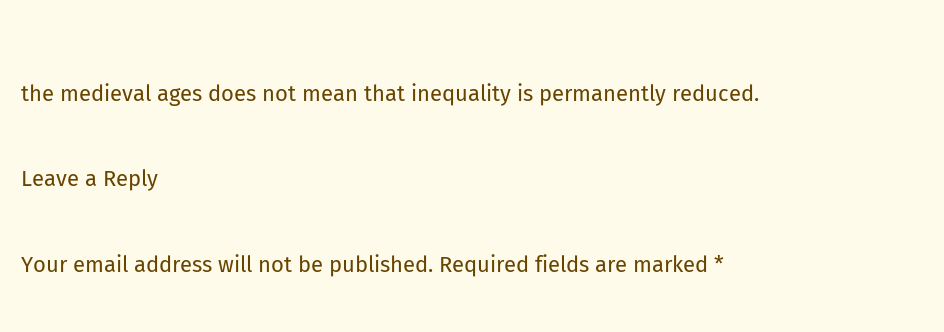the medieval ages does not mean that inequality is permanently reduced.

Leave a Reply

Your email address will not be published. Required fields are marked *